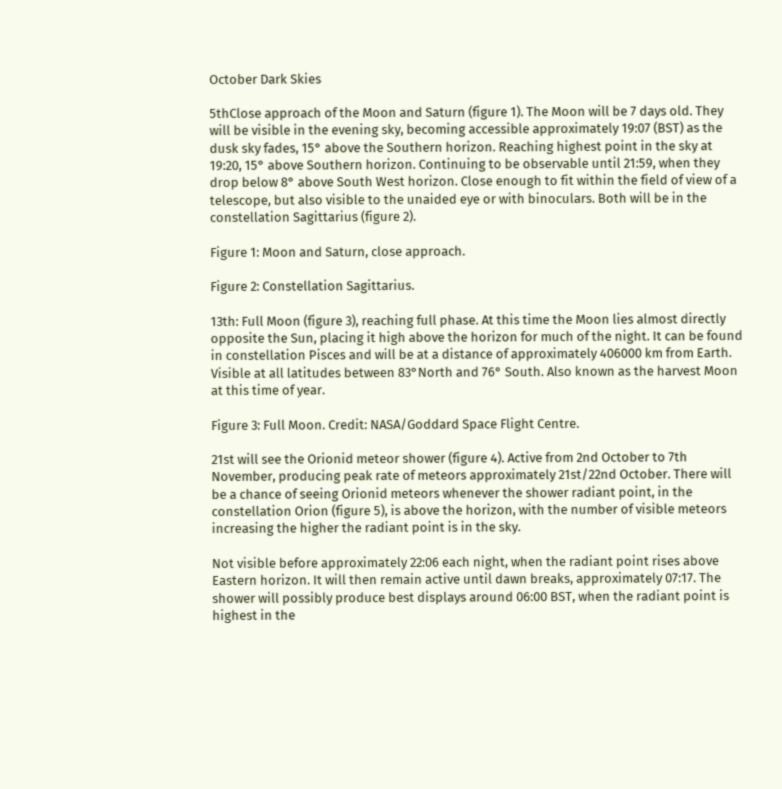October Dark Skies

5thClose approach of the Moon and Saturn (figure 1). The Moon will be 7 days old. They will be visible in the evening sky, becoming accessible approximately 19:07 (BST) as the dusk sky fades, 15° above the Southern horizon. Reaching highest point in the sky at 19:20, 15° above Southern horizon. Continuing to be observable until 21:59, when they drop below 8° above South West horizon. Close enough to fit within the field of view of a telescope, but also visible to the unaided eye or with binoculars. Both will be in the constellation Sagittarius (figure 2).

Figure 1: Moon and Saturn, close approach.

Figure 2: Constellation Sagittarius.

13th: Full Moon (figure 3), reaching full phase. At this time the Moon lies almost directly opposite the Sun, placing it high above the horizon for much of the night. It can be found in constellation Pisces and will be at a distance of approximately 406000 km from Earth. Visible at all latitudes between 83°North and 76° South. Also known as the harvest Moon at this time of year.

Figure 3: Full Moon. Credit: NASA/Goddard Space Flight Centre.

21st will see the Orionid meteor shower (figure 4). Active from 2nd October to 7th November, producing peak rate of meteors approximately 21st/22nd October. There will be a chance of seeing Orionid meteors whenever the shower radiant point, in the constellation Orion (figure 5), is above the horizon, with the number of visible meteors increasing the higher the radiant point is in the sky.

Not visible before approximately 22:06 each night, when the radiant point rises above Eastern horizon. It will then remain active until dawn breaks, approximately 07:17. The shower will possibly produce best displays around 06:00 BST, when the radiant point is highest in the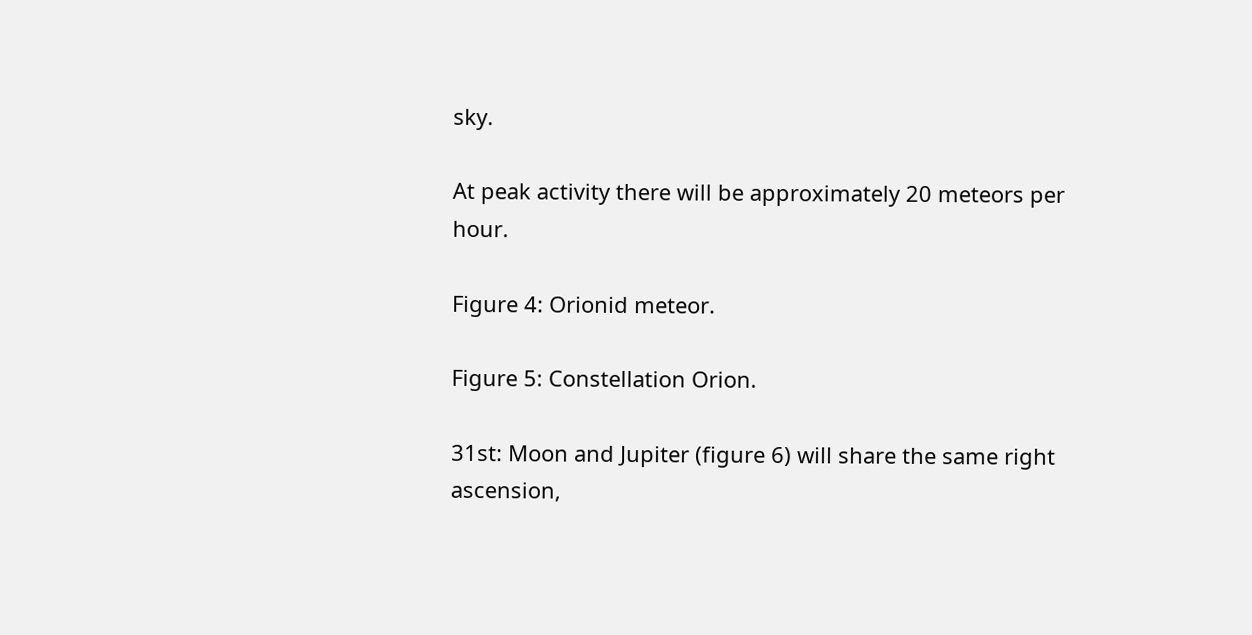sky.

At peak activity there will be approximately 20 meteors per hour.

Figure 4: Orionid meteor.

Figure 5: Constellation Orion.

31st: Moon and Jupiter (figure 6) will share the same right ascension,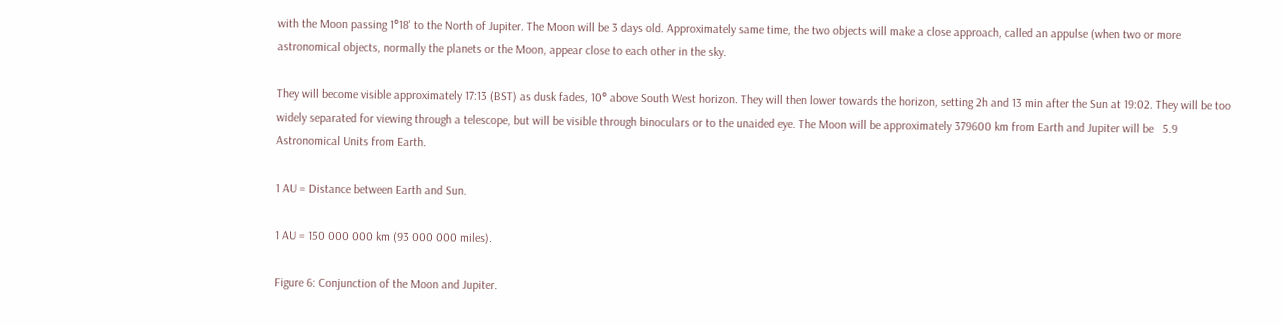with the Moon passing 1°18' to the North of Jupiter. The Moon will be 3 days old. Approximately same time, the two objects will make a close approach, called an appulse (when two or more astronomical objects, normally the planets or the Moon, appear close to each other in the sky.

They will become visible approximately 17:13 (BST) as dusk fades, 10° above South West horizon. They will then lower towards the horizon, setting 2h and 13 min after the Sun at 19:02. They will be too widely separated for viewing through a telescope, but will be visible through binoculars or to the unaided eye. The Moon will be approximately 379600 km from Earth and Jupiter will be   5.9 Astronomical Units from Earth.

1 AU = Distance between Earth and Sun.

1 AU = 150 000 000 km (93 000 000 miles).

Figure 6: Conjunction of the Moon and Jupiter.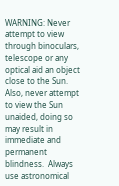WARNING: Never attempt to view through binoculars, telescope or any optical aid an object close to the Sun. Also, never attempt to view the Sun unaided, doing so may result in immediate and permanent blindness.  Always use astronomical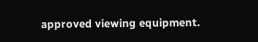approved viewing equipment.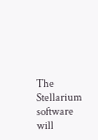The Stellarium software will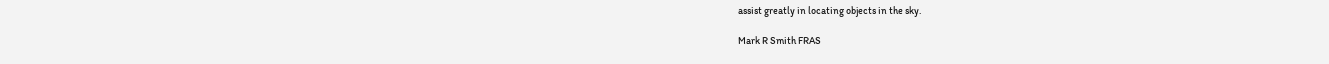assist greatly in locating objects in the sky.

Mark R Smith FRAS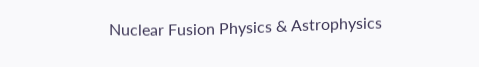Nuclear Fusion Physics & Astrophysics